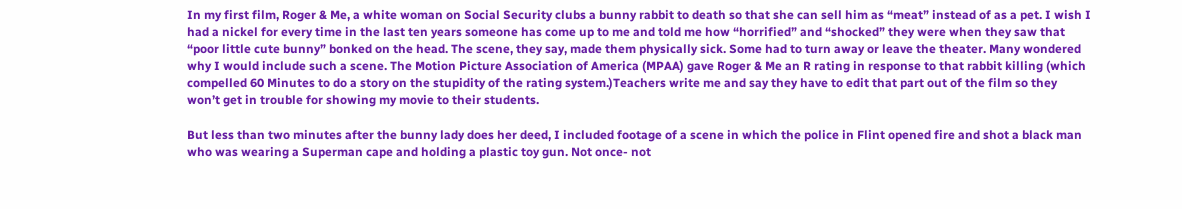In my first film, Roger & Me, a white woman on Social Security clubs a bunny rabbit to death so that she can sell him as “meat” instead of as a pet. I wish I had a nickel for every time in the last ten years someone has come up to me and told me how “horrified” and “shocked” they were when they saw that “poor little cute bunny” bonked on the head. The scene, they say, made them physically sick. Some had to turn away or leave the theater. Many wondered why I would include such a scene. The Motion Picture Association of America (MPAA) gave Roger & Me an R rating in response to that rabbit killing (which compelled 60 Minutes to do a story on the stupidity of the rating system.)Teachers write me and say they have to edit that part out of the film so they won’t get in trouble for showing my movie to their students.

But less than two minutes after the bunny lady does her deed, I included footage of a scene in which the police in Flint opened fire and shot a black man who was wearing a Superman cape and holding a plastic toy gun. Not once- not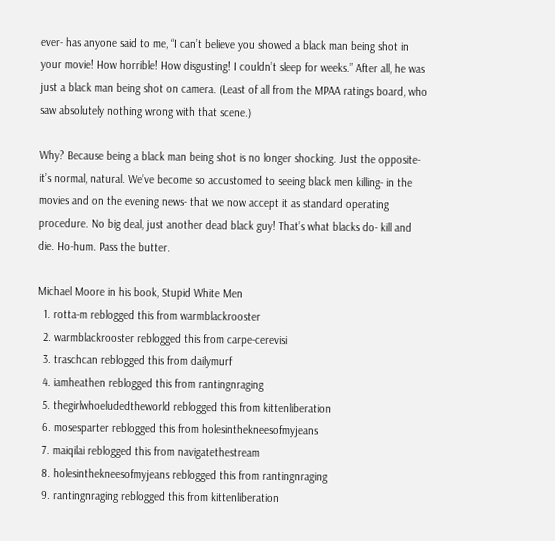ever- has anyone said to me, “I can’t believe you showed a black man being shot in your movie! How horrible! How disgusting! I couldn’t sleep for weeks.” After all, he was just a black man being shot on camera. (Least of all from the MPAA ratings board, who saw absolutely nothing wrong with that scene.)

Why? Because being a black man being shot is no longer shocking. Just the opposite- it’s normal, natural. We’ve become so accustomed to seeing black men killing- in the movies and on the evening news- that we now accept it as standard operating procedure. No big deal, just another dead black guy! That’s what blacks do- kill and die. Ho-hum. Pass the butter.

Michael Moore in his book, Stupid White Men
  1. rotta-m reblogged this from warmblackrooster
  2. warmblackrooster reblogged this from carpe-cerevisi
  3. traschcan reblogged this from dailymurf
  4. iamheathen reblogged this from rantingnraging
  5. thegirlwhoeludedtheworld reblogged this from kittenliberation
  6. mosesparter reblogged this from holesinthekneesofmyjeans
  7. maiqilai reblogged this from navigatethestream
  8. holesinthekneesofmyjeans reblogged this from rantingnraging
  9. rantingnraging reblogged this from kittenliberation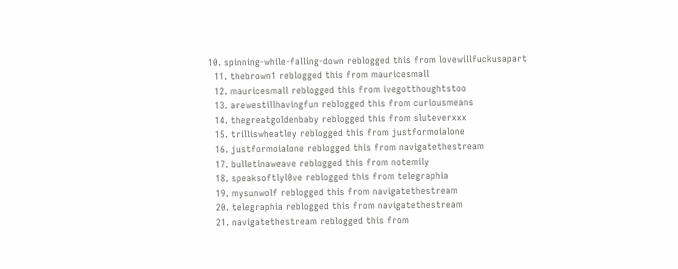10. spinning-while-falling-down reblogged this from lovewillfuckusapart
  11. thebrown1 reblogged this from mauricesmall
  12. mauricesmall reblogged this from ivegotthoughtstoo
  13. arewestillhavingfun reblogged this from curiousmeans
  14. thegreatgoldenbaby reblogged this from sluteverxxx
  15. trilliswheatley reblogged this from justformoialone
  16. justformoialone reblogged this from navigatethestream
  17. bulletinaweave reblogged this from notemily
  18. speaksoftlyl0ve reblogged this from telegraphia
  19. mysunwolf reblogged this from navigatethestream
  20. telegraphia reblogged this from navigatethestream
  21. navigatethestream reblogged this from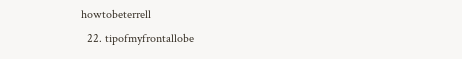howtobeterrell
  22. tipofmyfrontallobe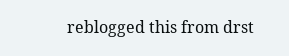reblogged this from drst